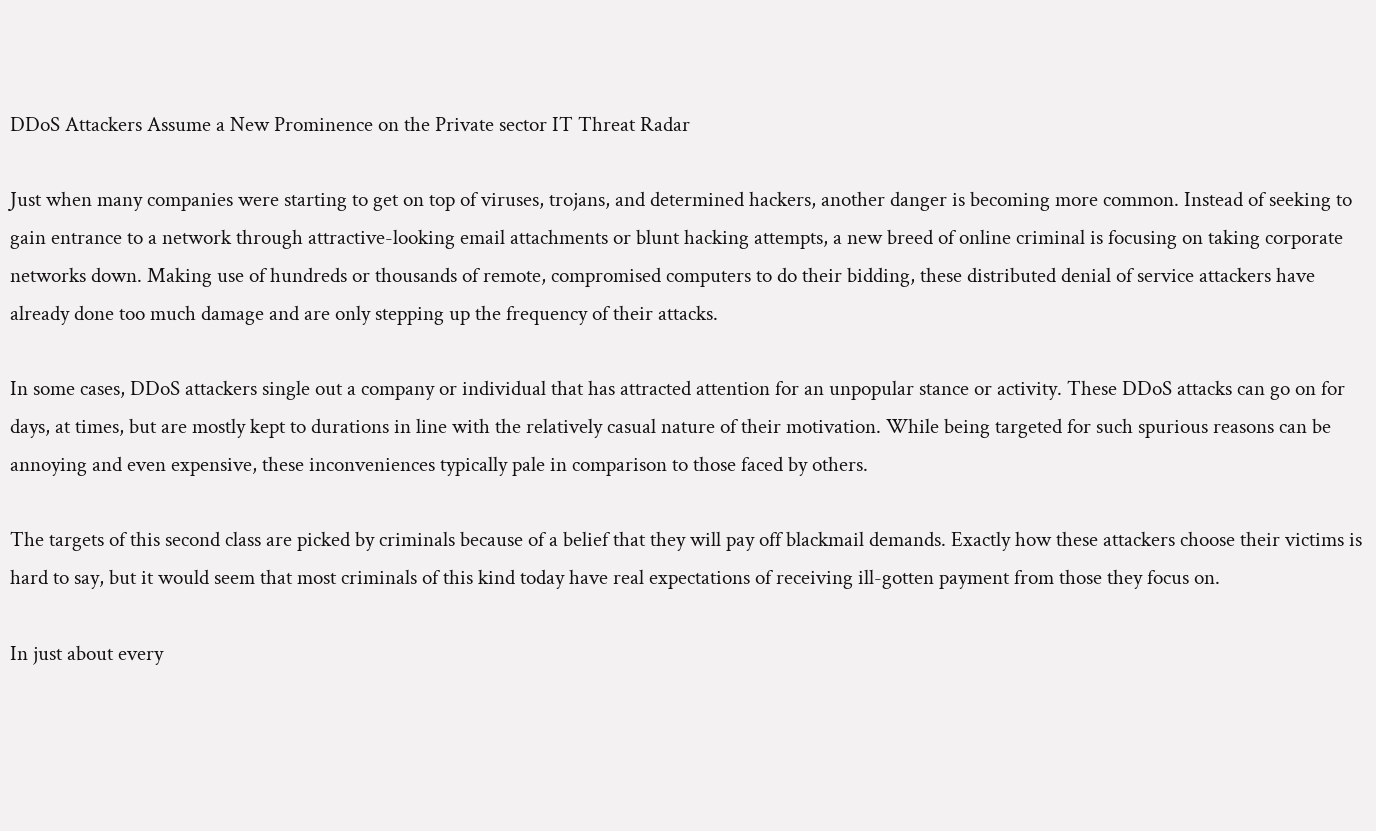DDoS Attackers Assume a New Prominence on the Private sector IT Threat Radar

Just when many companies were starting to get on top of viruses, trojans, and determined hackers, another danger is becoming more common. Instead of seeking to gain entrance to a network through attractive-looking email attachments or blunt hacking attempts, a new breed of online criminal is focusing on taking corporate networks down. Making use of hundreds or thousands of remote, compromised computers to do their bidding, these distributed denial of service attackers have already done too much damage and are only stepping up the frequency of their attacks.

In some cases, DDoS attackers single out a company or individual that has attracted attention for an unpopular stance or activity. These DDoS attacks can go on for days, at times, but are mostly kept to durations in line with the relatively casual nature of their motivation. While being targeted for such spurious reasons can be annoying and even expensive, these inconveniences typically pale in comparison to those faced by others.

The targets of this second class are picked by criminals because of a belief that they will pay off blackmail demands. Exactly how these attackers choose their victims is hard to say, but it would seem that most criminals of this kind today have real expectations of receiving ill-gotten payment from those they focus on.

In just about every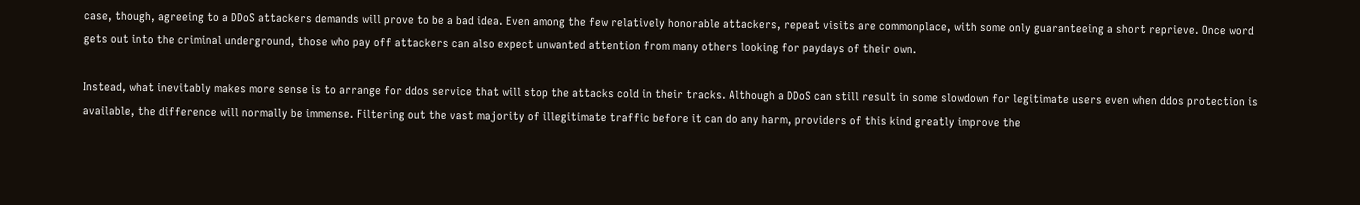case, though, agreeing to a DDoS attackers demands will prove to be a bad idea. Even among the few relatively honorable attackers, repeat visits are commonplace, with some only guaranteeing a short reprieve. Once word gets out into the criminal underground, those who pay off attackers can also expect unwanted attention from many others looking for paydays of their own.

Instead, what inevitably makes more sense is to arrange for ddos service that will stop the attacks cold in their tracks. Although a DDoS can still result in some slowdown for legitimate users even when ddos protection is available, the difference will normally be immense. Filtering out the vast majority of illegitimate traffic before it can do any harm, providers of this kind greatly improve the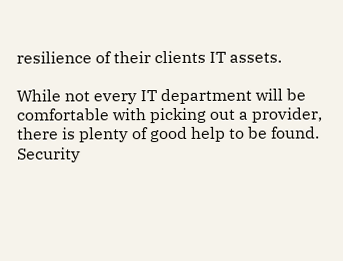resilience of their clients IT assets.

While not every IT department will be comfortable with picking out a provider, there is plenty of good help to be found. Security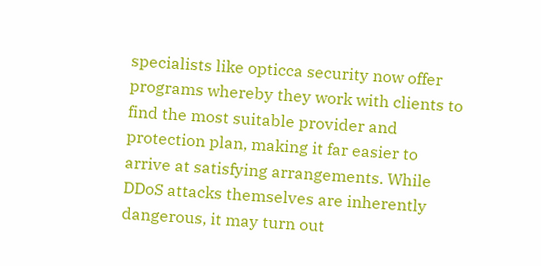specialists like opticca security now offer programs whereby they work with clients to find the most suitable provider and protection plan, making it far easier to arrive at satisfying arrangements. While DDoS attacks themselves are inherently dangerous, it may turn out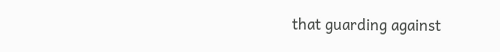that guarding against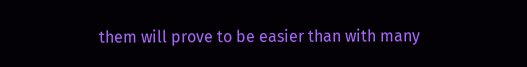them will prove to be easier than with many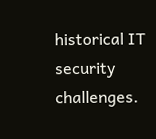historical IT security challenges.